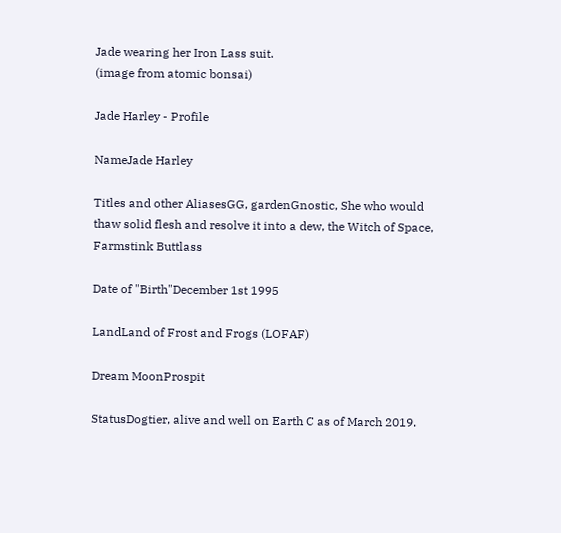Jade wearing her Iron Lass suit.
(image from atomic bonsai)

Jade Harley - Profile

NameJade Harley

Titles and other AliasesGG, gardenGnostic, She who would thaw solid flesh and resolve it into a dew, the Witch of Space, Farmstink Buttlass

Date of "Birth"December 1st 1995

LandLand of Frost and Frogs (LOFAF)

Dream MoonProspit

StatusDogtier, alive and well on Earth C as of March 2019.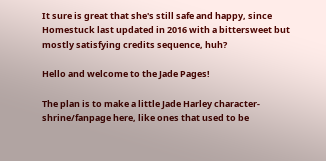It sure is great that she's still safe and happy, since Homestuck last updated in 2016 with a bittersweet but mostly satisfying credits sequence, huh?

Hello and welcome to the Jade Pages!

The plan is to make a little Jade Harley character-shrine/fanpage here, like ones that used to be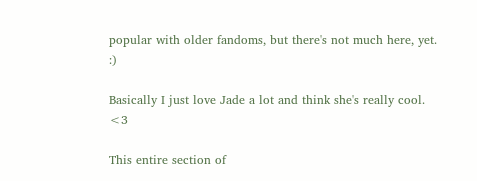popular with older fandoms, but there's not much here, yet. :)

Basically I just love Jade a lot and think she's really cool. <3

This entire section of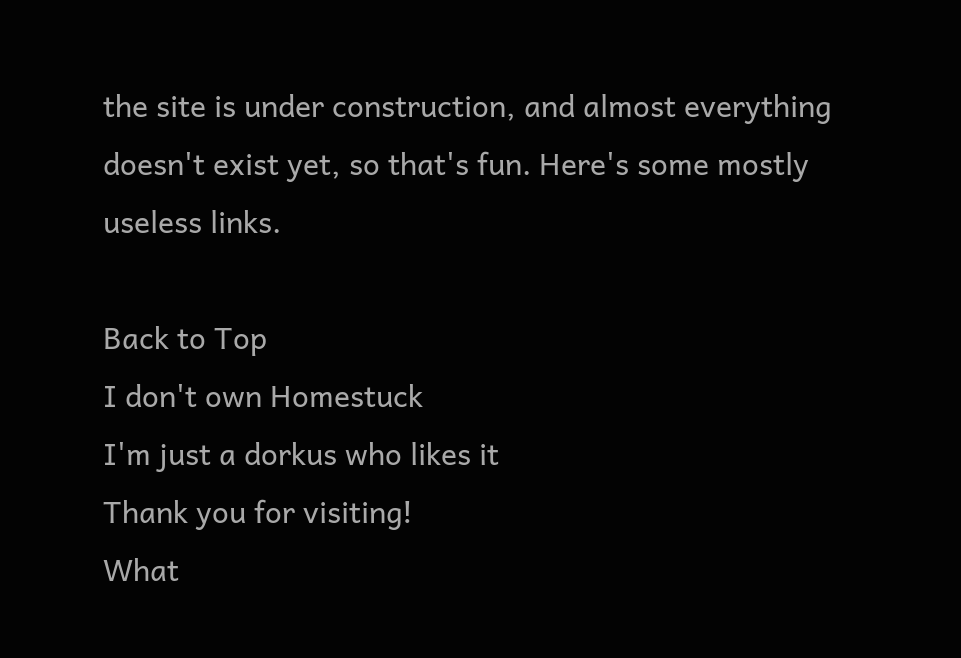the site is under construction, and almost everything doesn't exist yet, so that's fun. Here's some mostly useless links.

Back to Top
I don't own Homestuck
I'm just a dorkus who likes it
Thank you for visiting!
What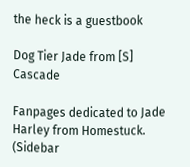the heck is a guestbook

Dog Tier Jade from [S] Cascade

Fanpages dedicated to Jade Harley from Homestuck.
(Sidebar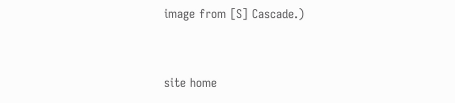image from [S] Cascade.)


site home